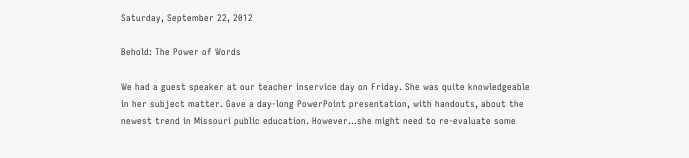Saturday, September 22, 2012

Behold: The Power of Words

We had a guest speaker at our teacher inservice day on Friday. She was quite knowledgeable in her subject matter. Gave a day-long PowerPoint presentation, with handouts, about the newest trend in Missouri public education. However...she might need to re-evaluate some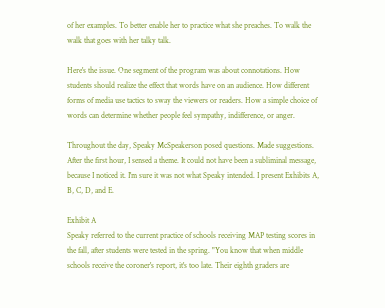of her examples. To better enable her to practice what she preaches. To walk the walk that goes with her talky talk.

Here's the issue. One segment of the program was about connotations. How students should realize the effect that words have on an audience. How different forms of media use tactics to sway the viewers or readers. How a simple choice of words can determine whether people feel sympathy, indifference, or anger.

Throughout the day, Speaky McSpeakerson posed questions. Made suggestions. After the first hour, I sensed a theme. It could not have been a subliminal message, because I noticed it. I'm sure it was not what Speaky intended. I present Exhibits A, B, C, D, and E.

Exhibit A
Speaky referred to the current practice of schools receiving MAP testing scores in the fall, after students were tested in the spring. "You know that when middle schools receive the coroner's report, it's too late. Their eighth graders are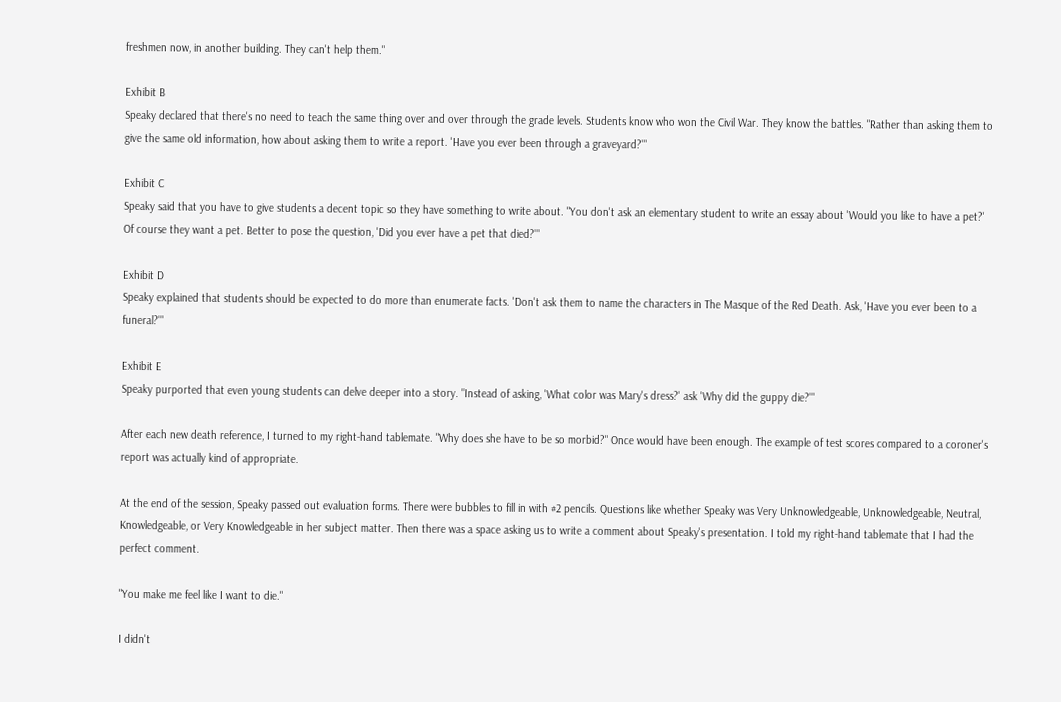freshmen now, in another building. They can't help them."

Exhibit B
Speaky declared that there's no need to teach the same thing over and over through the grade levels. Students know who won the Civil War. They know the battles. "Rather than asking them to give the same old information, how about asking them to write a report. 'Have you ever been through a graveyard?'"

Exhibit C
Speaky said that you have to give students a decent topic so they have something to write about. "You don't ask an elementary student to write an essay about 'Would you like to have a pet?' Of course they want a pet. Better to pose the question, 'Did you ever have a pet that died?'"

Exhibit D
Speaky explained that students should be expected to do more than enumerate facts. 'Don't ask them to name the characters in The Masque of the Red Death. Ask, 'Have you ever been to a funeral?'"

Exhibit E
Speaky purported that even young students can delve deeper into a story. "Instead of asking, 'What color was Mary's dress?' ask 'Why did the guppy die?'"

After each new death reference, I turned to my right-hand tablemate. "Why does she have to be so morbid?" Once would have been enough. The example of test scores compared to a coroner's report was actually kind of appropriate.

At the end of the session, Speaky passed out evaluation forms. There were bubbles to fill in with #2 pencils. Questions like whether Speaky was Very Unknowledgeable, Unknowledgeable, Neutral, Knowledgeable, or Very Knowledgeable in her subject matter. Then there was a space asking us to write a comment about Speaky's presentation. I told my right-hand tablemate that I had the perfect comment.

"You make me feel like I want to die."

I didn't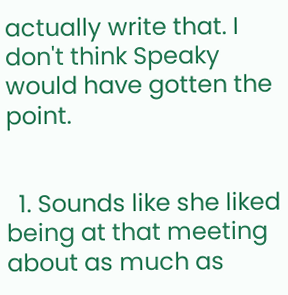actually write that. I don't think Speaky would have gotten the point.


  1. Sounds like she liked being at that meeting about as much as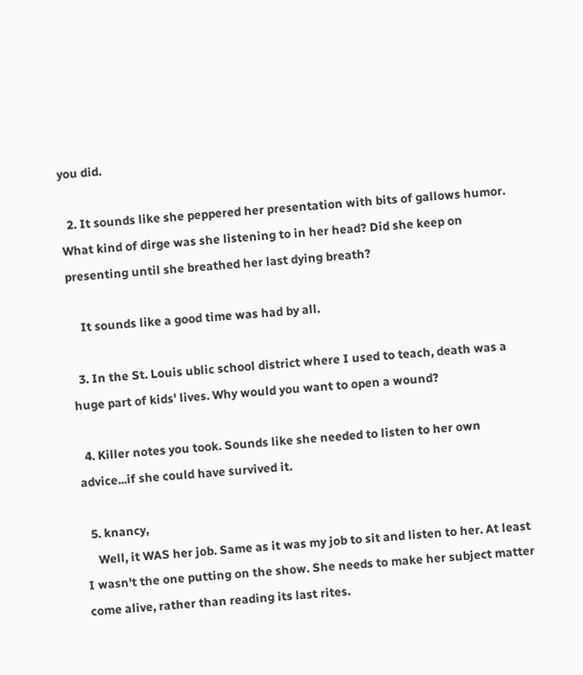you did.

  2. It sounds like she peppered her presentation with bits of gallows humor. What kind of dirge was she listening to in her head? Did she keep on presenting until she breathed her last dying breath?

    It sounds like a good time was had by all.

  3. In the St. Louis ublic school district where I used to teach, death was a huge part of kids' lives. Why would you want to open a wound?

  4. Killer notes you took. Sounds like she needed to listen to her own advice...if she could have survived it.

  5. knancy,
    Well, it WAS her job. Same as it was my job to sit and listen to her. At least I wasn't the one putting on the show. She needs to make her subject matter come alive, rather than reading its last rites.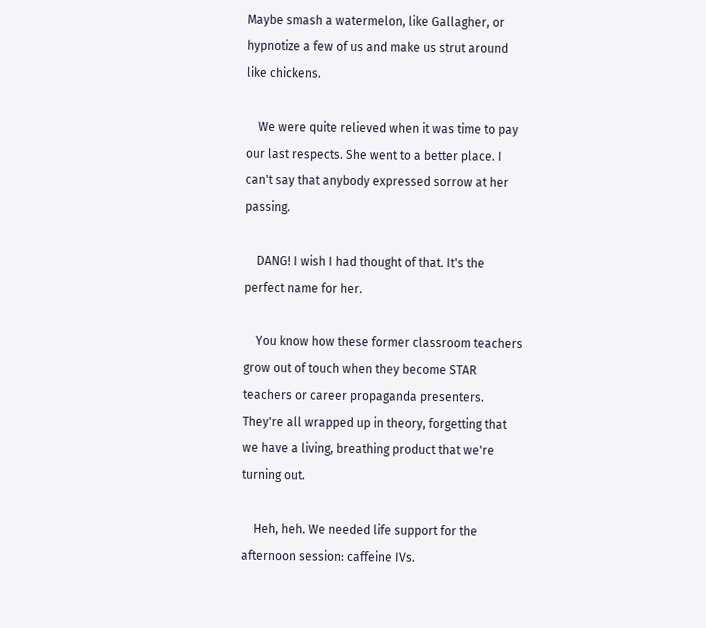Maybe smash a watermelon, like Gallagher, or hypnotize a few of us and make us strut around like chickens.

    We were quite relieved when it was time to pay our last respects. She went to a better place. I can't say that anybody expressed sorrow at her passing.

    DANG! I wish I had thought of that. It's the perfect name for her.

    You know how these former classroom teachers grow out of touch when they become STAR teachers or career propaganda presenters. They're all wrapped up in theory, forgetting that we have a living, breathing product that we're turning out.

    Heh, heh. We needed life support for the afternoon session: caffeine IVs.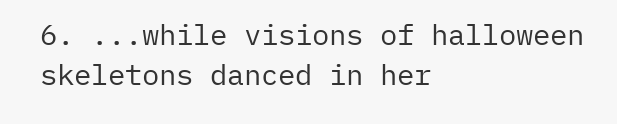6. ...while visions of halloween skeletons danced in her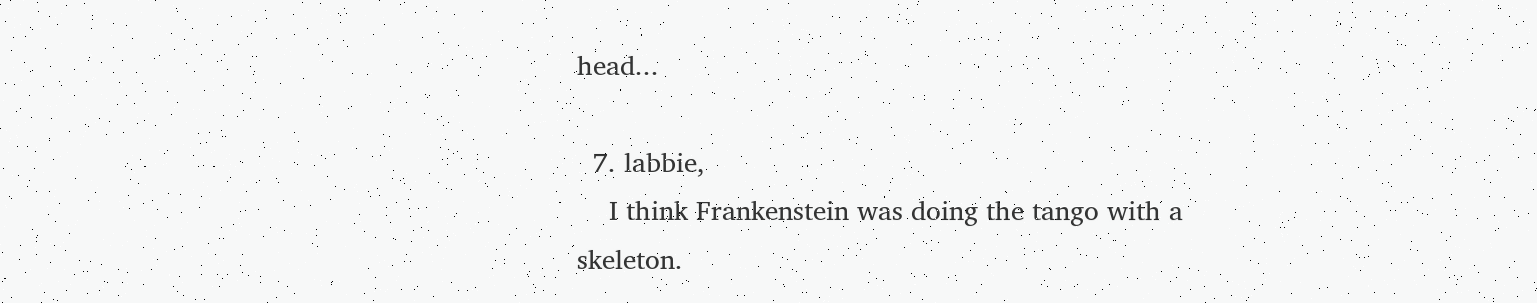head...

  7. labbie,
    I think Frankenstein was doing the tango with a skeleton.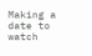Making a date to watch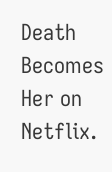Death Becomes Her on Netflix.